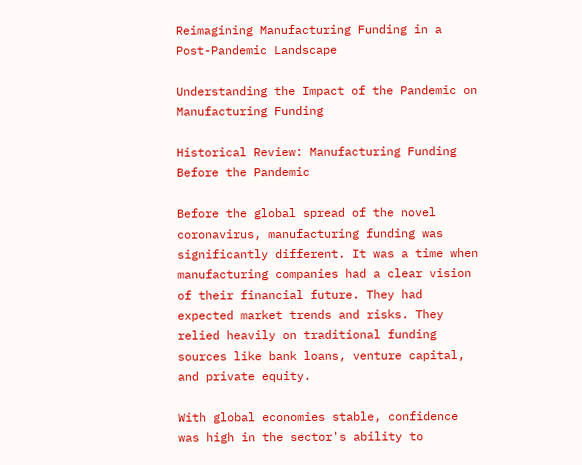Reimagining Manufacturing Funding in a Post-Pandemic Landscape

Understanding the Impact of the Pandemic on Manufacturing Funding

Historical Review: Manufacturing Funding Before the Pandemic

Before the global spread of the novel coronavirus, manufacturing funding was significantly different. It was a time when manufacturing companies had a clear vision of their financial future. They had expected market trends and risks. They relied heavily on traditional funding sources like bank loans, venture capital, and private equity.

With global economies stable, confidence was high in the sector's ability to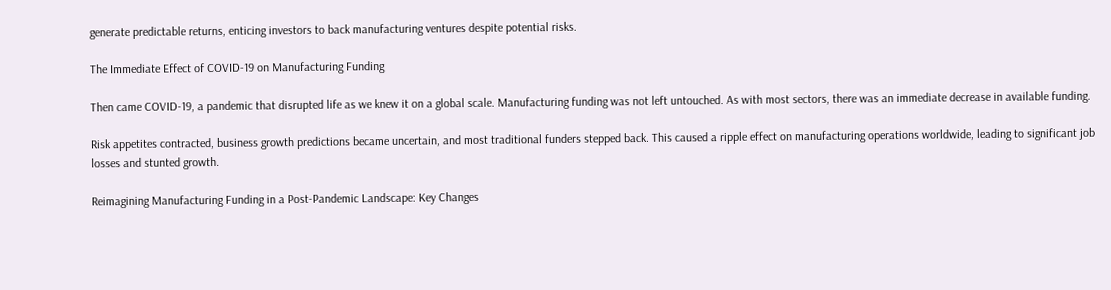generate predictable returns, enticing investors to back manufacturing ventures despite potential risks.

The Immediate Effect of COVID-19 on Manufacturing Funding

Then came COVID-19, a pandemic that disrupted life as we knew it on a global scale. Manufacturing funding was not left untouched. As with most sectors, there was an immediate decrease in available funding.

Risk appetites contracted, business growth predictions became uncertain, and most traditional funders stepped back. This caused a ripple effect on manufacturing operations worldwide, leading to significant job losses and stunted growth.

Reimagining Manufacturing Funding in a Post-Pandemic Landscape: Key Changes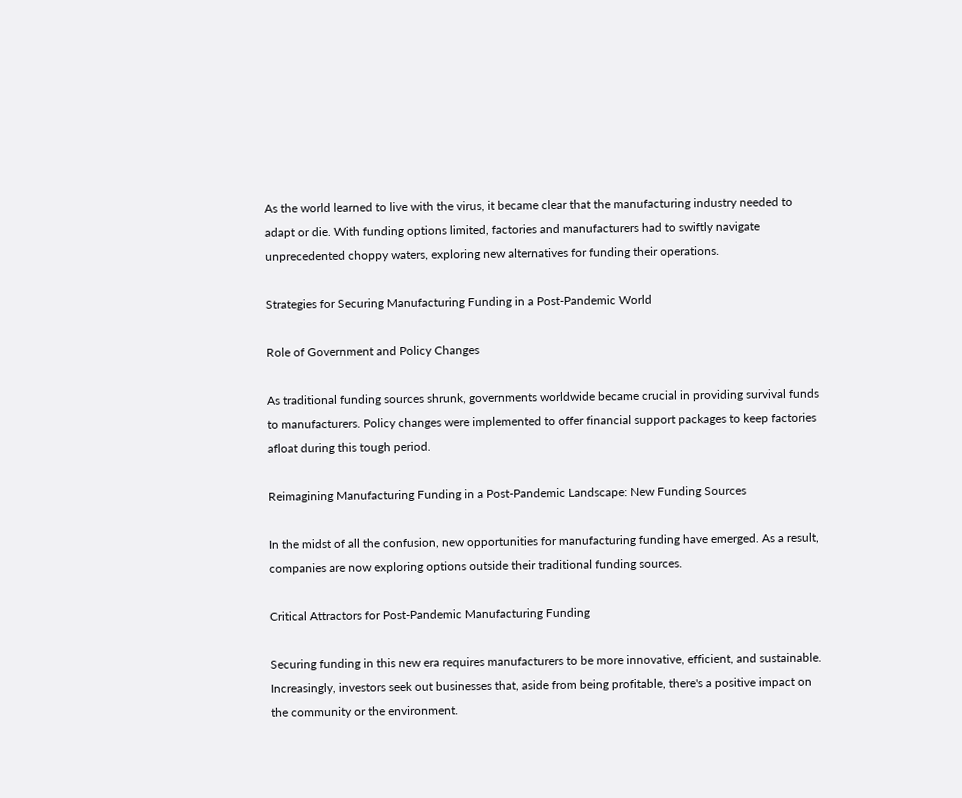As the world learned to live with the virus, it became clear that the manufacturing industry needed to adapt or die. With funding options limited, factories and manufacturers had to swiftly navigate unprecedented choppy waters, exploring new alternatives for funding their operations.

Strategies for Securing Manufacturing Funding in a Post-Pandemic World

Role of Government and Policy Changes

As traditional funding sources shrunk, governments worldwide became crucial in providing survival funds to manufacturers. Policy changes were implemented to offer financial support packages to keep factories afloat during this tough period.

Reimagining Manufacturing Funding in a Post-Pandemic Landscape: New Funding Sources

In the midst of all the confusion, new opportunities for manufacturing funding have emerged. As a result, companies are now exploring options outside their traditional funding sources.

Critical Attractors for Post-Pandemic Manufacturing Funding

Securing funding in this new era requires manufacturers to be more innovative, efficient, and sustainable. Increasingly, investors seek out businesses that, aside from being profitable, there's a positive impact on the community or the environment.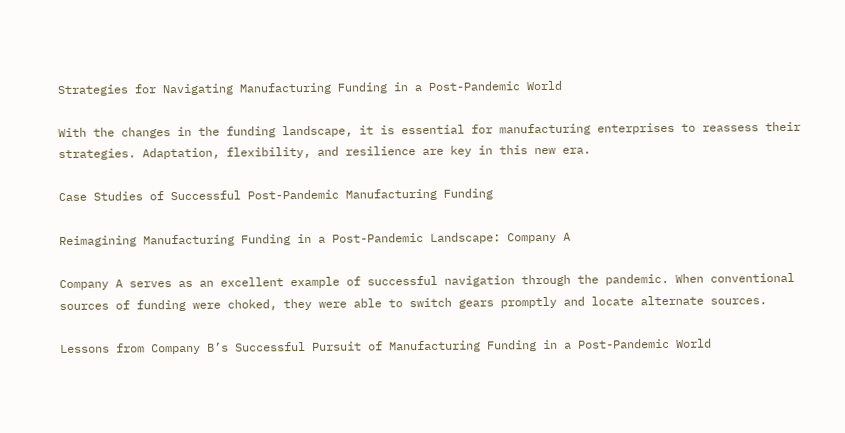Strategies for Navigating Manufacturing Funding in a Post-Pandemic World

With the changes in the funding landscape, it is essential for manufacturing enterprises to reassess their strategies. Adaptation, flexibility, and resilience are key in this new era.

Case Studies of Successful Post-Pandemic Manufacturing Funding

Reimagining Manufacturing Funding in a Post-Pandemic Landscape: Company A

Company A serves as an excellent example of successful navigation through the pandemic. When conventional sources of funding were choked, they were able to switch gears promptly and locate alternate sources.

Lessons from Company B’s Successful Pursuit of Manufacturing Funding in a Post-Pandemic World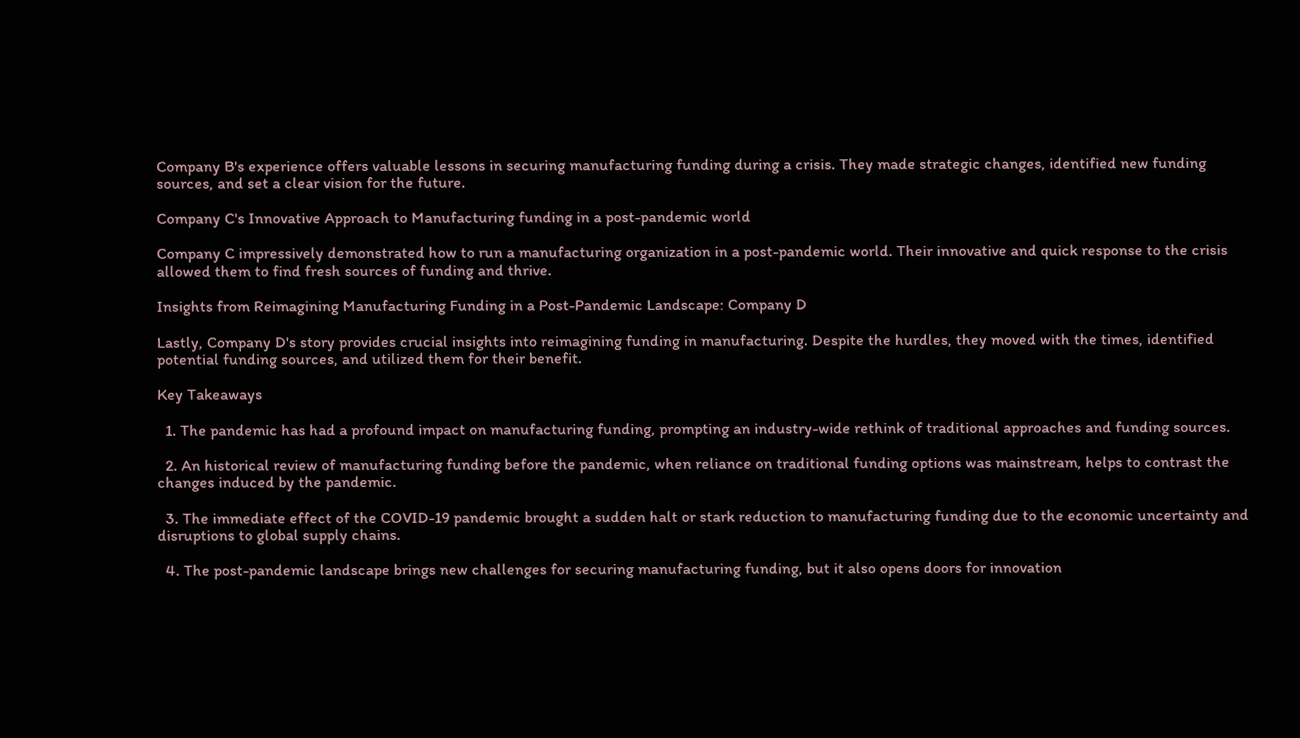Company B's experience offers valuable lessons in securing manufacturing funding during a crisis. They made strategic changes, identified new funding sources, and set a clear vision for the future.

Company C's Innovative Approach to Manufacturing funding in a post-pandemic world

Company C impressively demonstrated how to run a manufacturing organization in a post-pandemic world. Their innovative and quick response to the crisis allowed them to find fresh sources of funding and thrive.

Insights from Reimagining Manufacturing Funding in a Post-Pandemic Landscape: Company D

Lastly, Company D's story provides crucial insights into reimagining funding in manufacturing. Despite the hurdles, they moved with the times, identified potential funding sources, and utilized them for their benefit.

Key Takeaways

  1. The pandemic has had a profound impact on manufacturing funding, prompting an industry-wide rethink of traditional approaches and funding sources.

  2. An historical review of manufacturing funding before the pandemic, when reliance on traditional funding options was mainstream, helps to contrast the changes induced by the pandemic.

  3. The immediate effect of the COVID-19 pandemic brought a sudden halt or stark reduction to manufacturing funding due to the economic uncertainty and disruptions to global supply chains.

  4. The post-pandemic landscape brings new challenges for securing manufacturing funding, but it also opens doors for innovation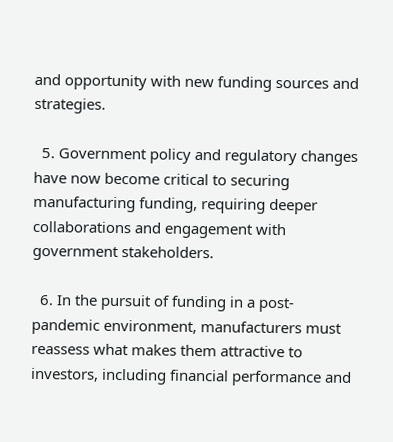and opportunity with new funding sources and strategies.

  5. Government policy and regulatory changes have now become critical to securing manufacturing funding, requiring deeper collaborations and engagement with government stakeholders.

  6. In the pursuit of funding in a post-pandemic environment, manufacturers must reassess what makes them attractive to investors, including financial performance and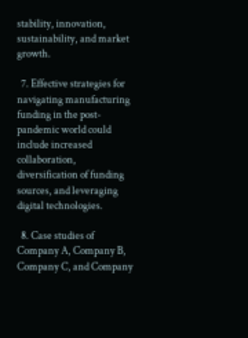stability, innovation, sustainability, and market growth.

  7. Effective strategies for navigating manufacturing funding in the post-pandemic world could include increased collaboration, diversification of funding sources, and leveraging digital technologies.

  8. Case studies of Company A, Company B, Company C, and Company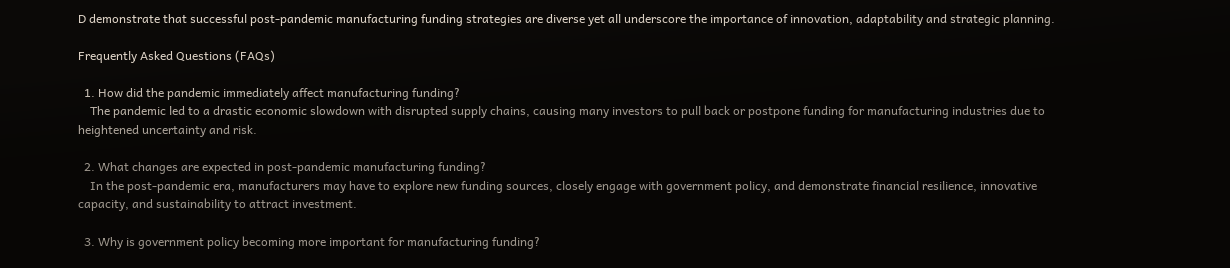D demonstrate that successful post-pandemic manufacturing funding strategies are diverse yet all underscore the importance of innovation, adaptability and strategic planning.

Frequently Asked Questions (FAQs)

  1. How did the pandemic immediately affect manufacturing funding?
    The pandemic led to a drastic economic slowdown with disrupted supply chains, causing many investors to pull back or postpone funding for manufacturing industries due to heightened uncertainty and risk.

  2. What changes are expected in post-pandemic manufacturing funding?
    In the post-pandemic era, manufacturers may have to explore new funding sources, closely engage with government policy, and demonstrate financial resilience, innovative capacity, and sustainability to attract investment.

  3. Why is government policy becoming more important for manufacturing funding?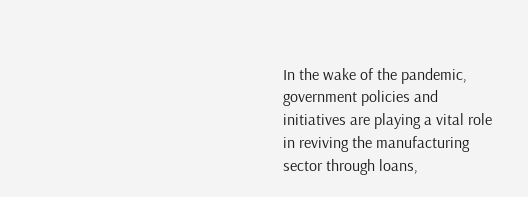In the wake of the pandemic, government policies and initiatives are playing a vital role in reviving the manufacturing sector through loans,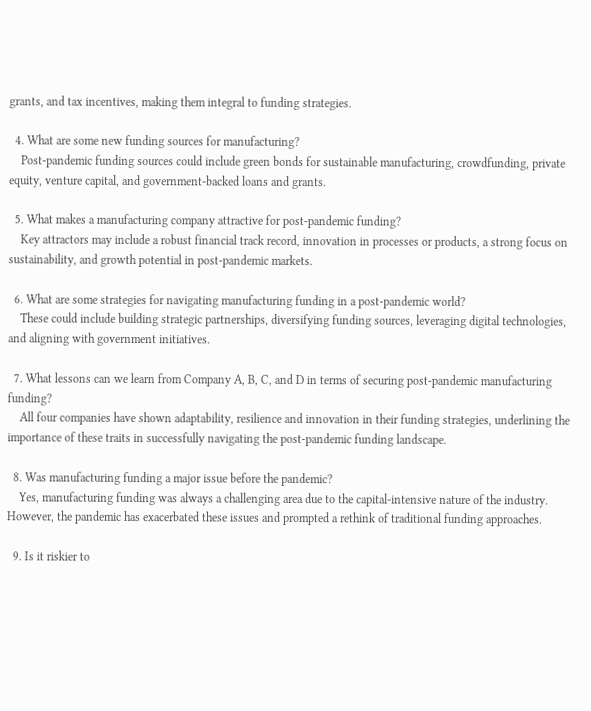grants, and tax incentives, making them integral to funding strategies.

  4. What are some new funding sources for manufacturing?
    Post-pandemic funding sources could include green bonds for sustainable manufacturing, crowdfunding, private equity, venture capital, and government-backed loans and grants.

  5. What makes a manufacturing company attractive for post-pandemic funding?
    Key attractors may include a robust financial track record, innovation in processes or products, a strong focus on sustainability, and growth potential in post-pandemic markets.

  6. What are some strategies for navigating manufacturing funding in a post-pandemic world?
    These could include building strategic partnerships, diversifying funding sources, leveraging digital technologies, and aligning with government initiatives.

  7. What lessons can we learn from Company A, B, C, and D in terms of securing post-pandemic manufacturing funding?
    All four companies have shown adaptability, resilience and innovation in their funding strategies, underlining the importance of these traits in successfully navigating the post-pandemic funding landscape.

  8. Was manufacturing funding a major issue before the pandemic?
    Yes, manufacturing funding was always a challenging area due to the capital-intensive nature of the industry. However, the pandemic has exacerbated these issues and prompted a rethink of traditional funding approaches.

  9. Is it riskier to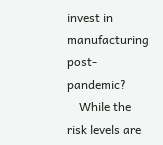invest in manufacturing post-pandemic?
    While the risk levels are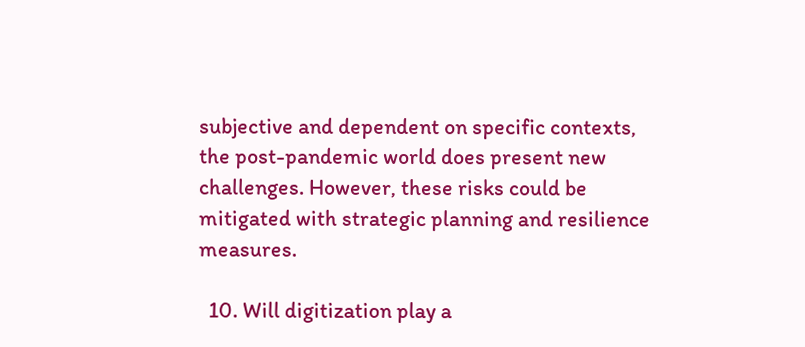subjective and dependent on specific contexts, the post-pandemic world does present new challenges. However, these risks could be mitigated with strategic planning and resilience measures.

  10. Will digitization play a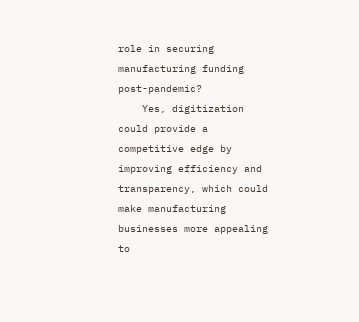role in securing manufacturing funding post-pandemic?
    Yes, digitization could provide a competitive edge by improving efficiency and transparency, which could make manufacturing businesses more appealing to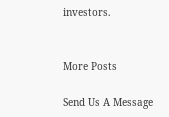investors.


More Posts

Send Us A Message